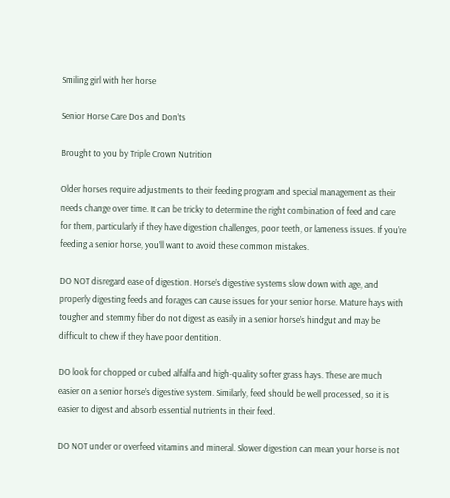Smiling girl with her horse

Senior Horse Care Dos and Don’ts

Brought to you by Triple Crown Nutrition

Older horses require adjustments to their feeding program and special management as their needs change over time. It can be tricky to determine the right combination of feed and care for them, particularly if they have digestion challenges, poor teeth, or lameness issues. If you’re feeding a senior horse, you’ll want to avoid these common mistakes.

DO NOT disregard ease of digestion. Horse’s digestive systems slow down with age, and properly digesting feeds and forages can cause issues for your senior horse. Mature hays with tougher and stemmy fiber do not digest as easily in a senior horse’s hindgut and may be difficult to chew if they have poor dentition.

DO look for chopped or cubed alfalfa and high-quality softer grass hays. These are much easier on a senior horse’s digestive system. Similarly, feed should be well processed, so it is easier to digest and absorb essential nutrients in their feed.

DO NOT under or overfeed vitamins and mineral. Slower digestion can mean your horse is not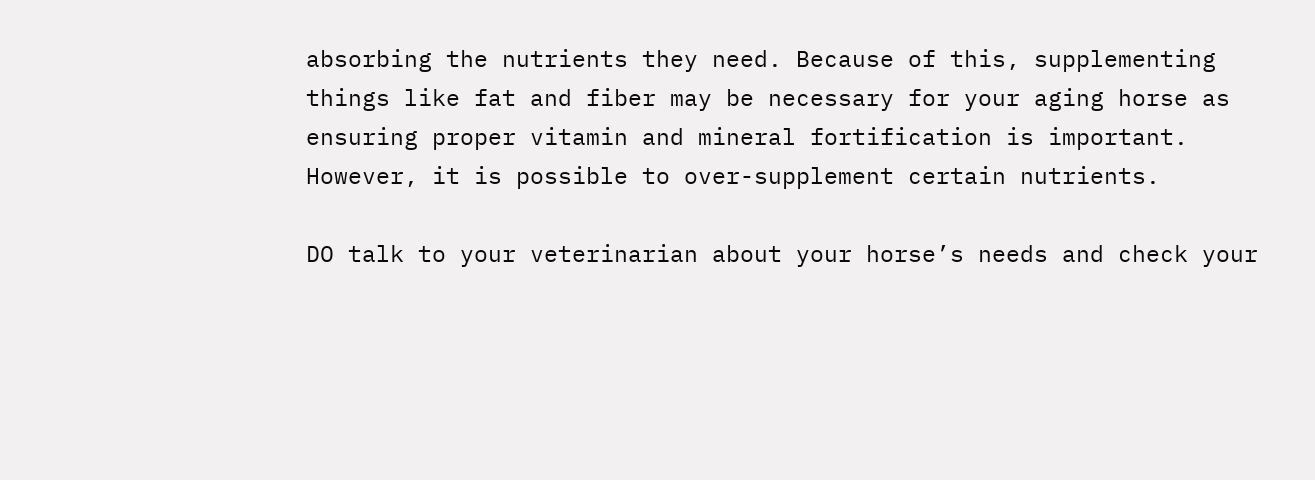absorbing the nutrients they need. Because of this, supplementing things like fat and fiber may be necessary for your aging horse as ensuring proper vitamin and mineral fortification is important. However, it is possible to over-supplement certain nutrients.

DO talk to your veterinarian about your horse’s needs and check your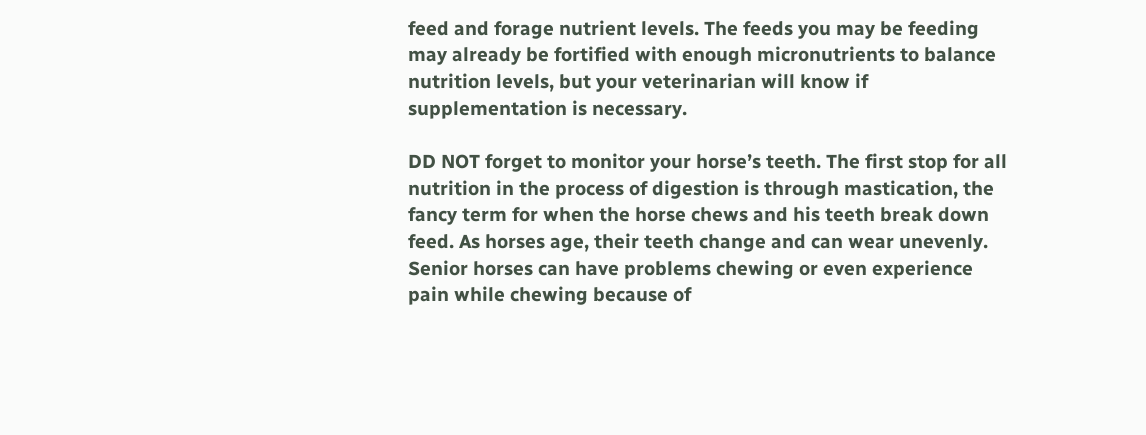feed and forage nutrient levels. The feeds you may be feeding may already be fortified with enough micronutrients to balance nutrition levels, but your veterinarian will know if supplementation is necessary.

DD NOT forget to monitor your horse’s teeth. The first stop for all nutrition in the process of digestion is through mastication, the fancy term for when the horse chews and his teeth break down feed. As horses age, their teeth change and can wear unevenly. Senior horses can have problems chewing or even experience pain while chewing because of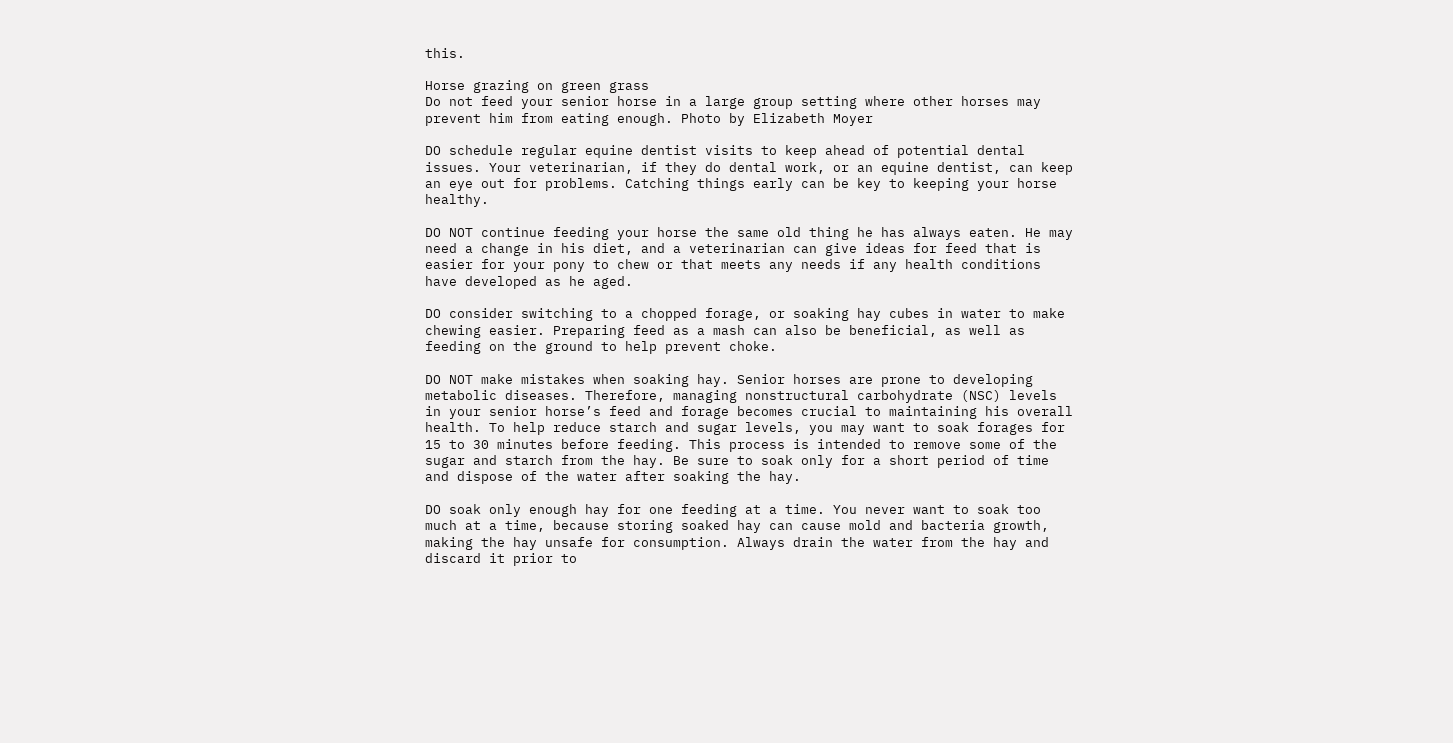this.

Horse grazing on green grass
Do not feed your senior horse in a large group setting where other horses may prevent him from eating enough. Photo by Elizabeth Moyer

DO schedule regular equine dentist visits to keep ahead of potential dental issues. Your veterinarian, if they do dental work, or an equine dentist, can keep an eye out for problems. Catching things early can be key to keeping your horse healthy.

DO NOT continue feeding your horse the same old thing he has always eaten. He may need a change in his diet, and a veterinarian can give ideas for feed that is easier for your pony to chew or that meets any needs if any health conditions have developed as he aged.

DO consider switching to a chopped forage, or soaking hay cubes in water to make chewing easier. Preparing feed as a mash can also be beneficial, as well as feeding on the ground to help prevent choke.

DO NOT make mistakes when soaking hay. Senior horses are prone to developing metabolic diseases. Therefore, managing nonstructural carbohydrate (NSC) levels in your senior horse’s feed and forage becomes crucial to maintaining his overall health. To help reduce starch and sugar levels, you may want to soak forages for 15 to 30 minutes before feeding. This process is intended to remove some of the sugar and starch from the hay. Be sure to soak only for a short period of time and dispose of the water after soaking the hay.

DO soak only enough hay for one feeding at a time. You never want to soak too much at a time, because storing soaked hay can cause mold and bacteria growth, making the hay unsafe for consumption. Always drain the water from the hay and discard it prior to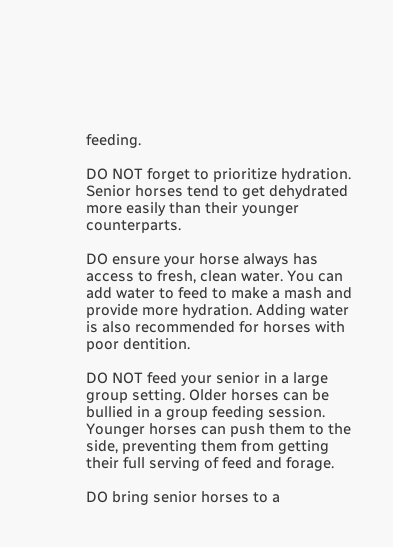feeding.

DO NOT forget to prioritize hydration. Senior horses tend to get dehydrated more easily than their younger counterparts.

DO ensure your horse always has access to fresh, clean water. You can add water to feed to make a mash and provide more hydration. Adding water is also recommended for horses with poor dentition.

DO NOT feed your senior in a large group setting. Older horses can be bullied in a group feeding session. Younger horses can push them to the side, preventing them from getting their full serving of feed and forage.

DO bring senior horses to a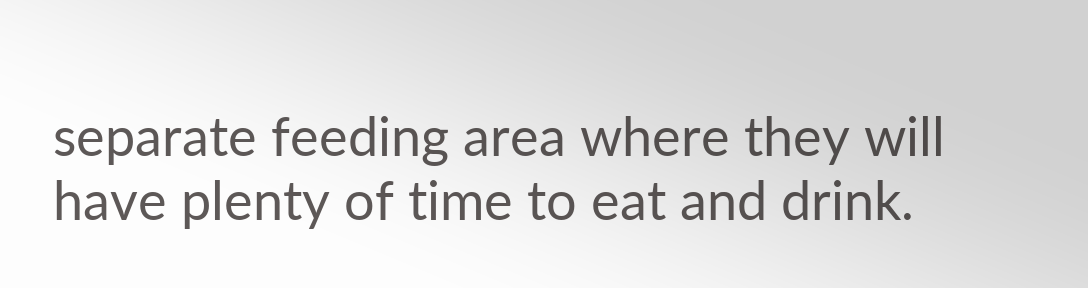separate feeding area where they will have plenty of time to eat and drink.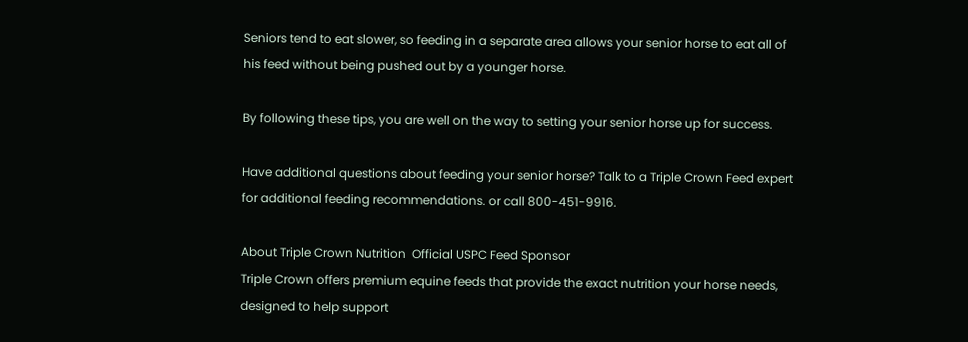Seniors tend to eat slower, so feeding in a separate area allows your senior horse to eat all of his feed without being pushed out by a younger horse.

By following these tips, you are well on the way to setting your senior horse up for success.

Have additional questions about feeding your senior horse? Talk to a Triple Crown Feed expert for additional feeding recommendations. or call 800-451-9916.

About Triple Crown Nutrition  Official USPC Feed Sponsor
Triple Crown offers premium equine feeds that provide the exact nutrition your horse needs, designed to help support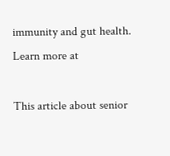immunity and gut health. Learn more at

This article about senior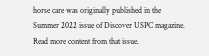horse care was originally published in the Summer 2022 issue of Discover USPC magazine. Read more content from that issue.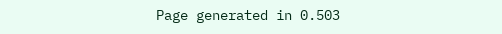Page generated in 0.503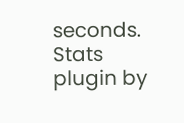seconds. Stats plugin by